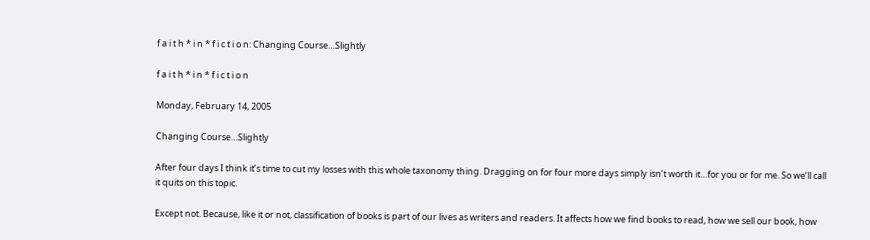f a i t h * i n * f i c t i o n: Changing Course…Slightly

f a i t h * i n * f i c t i o n

Monday, February 14, 2005

Changing Course…Slightly

After four days I think it’s time to cut my losses with this whole taxonomy thing. Dragging on for four more days simply isn’t worth it…for you or for me. So we’ll call it quits on this topic.

Except not. Because, like it or not, classification of books is part of our lives as writers and readers. It affects how we find books to read, how we sell our book, how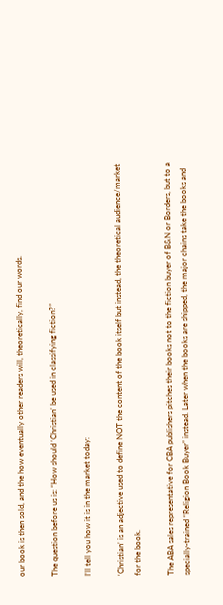our book is then sold, and the how eventually other readers will, theoretically, find our words.

The question before us is: “How should ‘Christian’ be used in classifying fiction?”

I’ll tell you how it is in the market today:

‘Christian’ is an adjective used to define NOT the content of the book itself but instead, the theoretical audience/market for the book.

The ABA sales representative for CBA publishers pitches their books not to the fiction buyer of B&N or Borders, but to a specially-trained “Religion Book Buyer” instead. Later when the books are shipped, the major chains take the books and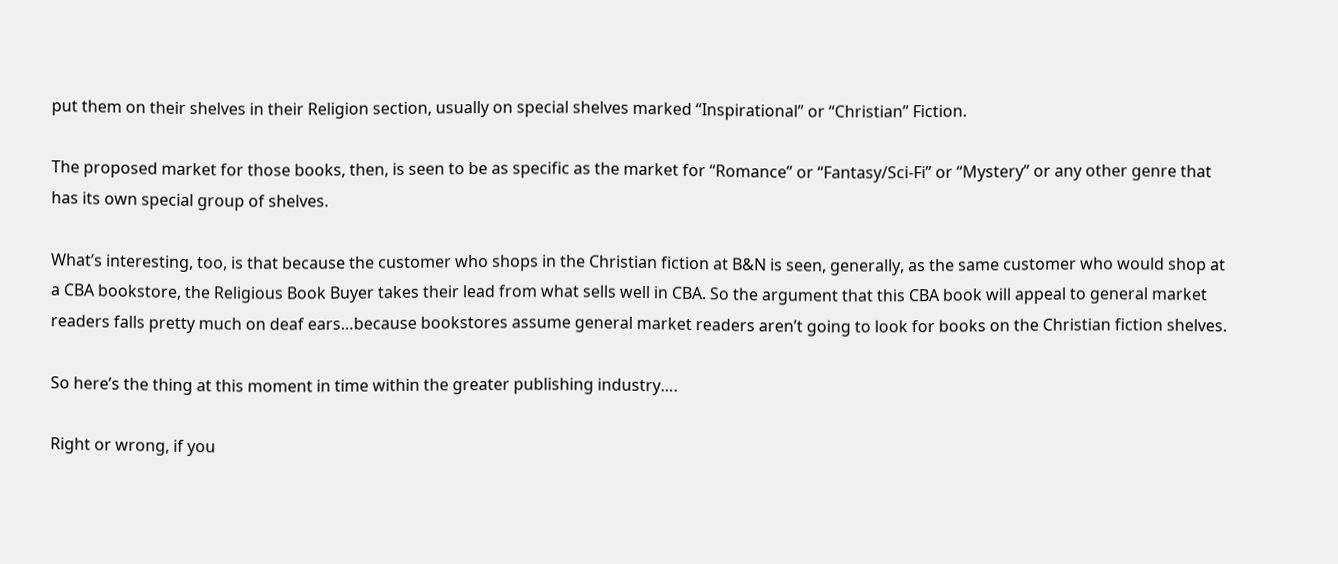put them on their shelves in their Religion section, usually on special shelves marked “Inspirational” or “Christian” Fiction.

The proposed market for those books, then, is seen to be as specific as the market for “Romance” or “Fantasy/Sci-Fi” or “Mystery” or any other genre that has its own special group of shelves.

What’s interesting, too, is that because the customer who shops in the Christian fiction at B&N is seen, generally, as the same customer who would shop at a CBA bookstore, the Religious Book Buyer takes their lead from what sells well in CBA. So the argument that this CBA book will appeal to general market readers falls pretty much on deaf ears…because bookstores assume general market readers aren’t going to look for books on the Christian fiction shelves.

So here’s the thing at this moment in time within the greater publishing industry….

Right or wrong, if you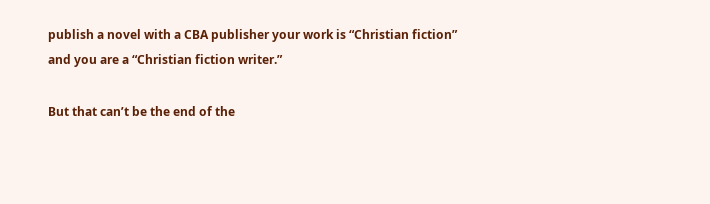publish a novel with a CBA publisher your work is “Christian fiction” and you are a “Christian fiction writer.”

But that can’t be the end of the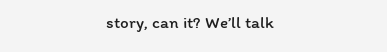story, can it? We’ll talk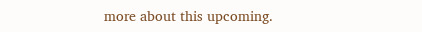more about this upcoming.